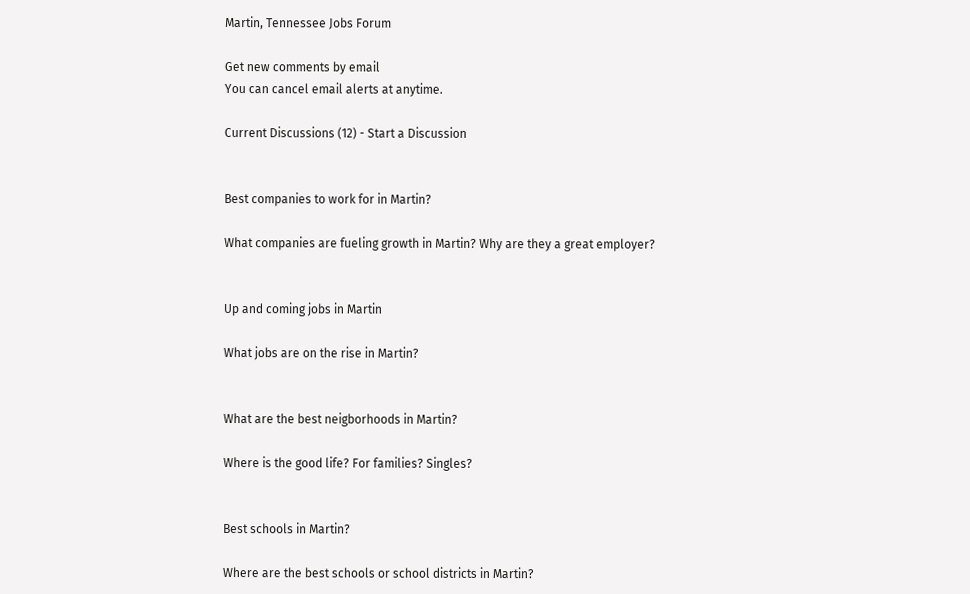Martin, Tennessee Jobs Forum

Get new comments by email
You can cancel email alerts at anytime.

Current Discussions (12) - Start a Discussion


Best companies to work for in Martin?

What companies are fueling growth in Martin? Why are they a great employer?


Up and coming jobs in Martin

What jobs are on the rise in Martin?


What are the best neigborhoods in Martin?

Where is the good life? For families? Singles?


Best schools in Martin?

Where are the best schools or school districts in Martin?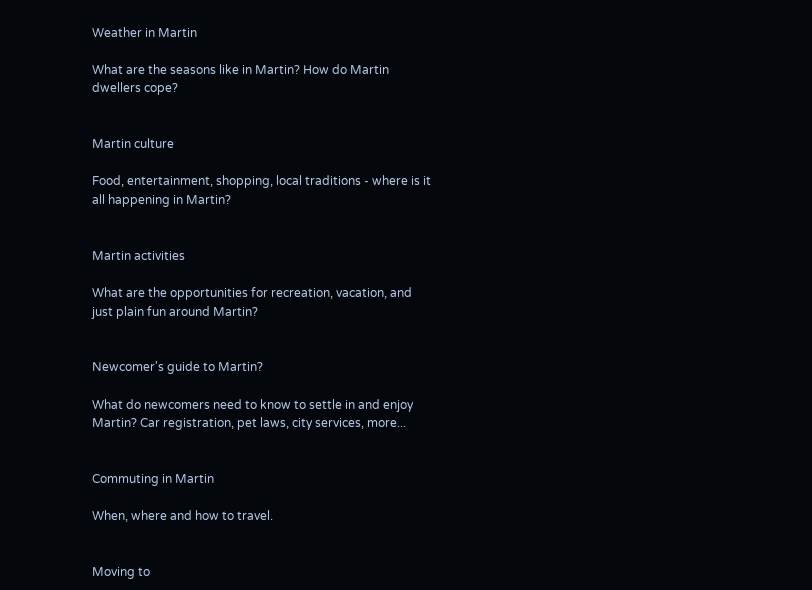Weather in Martin

What are the seasons like in Martin? How do Martin dwellers cope?


Martin culture

Food, entertainment, shopping, local traditions - where is it all happening in Martin?


Martin activities

What are the opportunities for recreation, vacation, and just plain fun around Martin?


Newcomer's guide to Martin?

What do newcomers need to know to settle in and enjoy Martin? Car registration, pet laws, city services, more...


Commuting in Martin

When, where and how to travel.


Moving to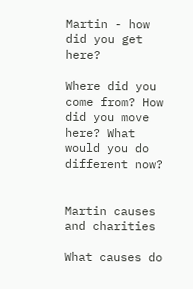Martin - how did you get here?

Where did you come from? How did you move here? What would you do different now?


Martin causes and charities

What causes do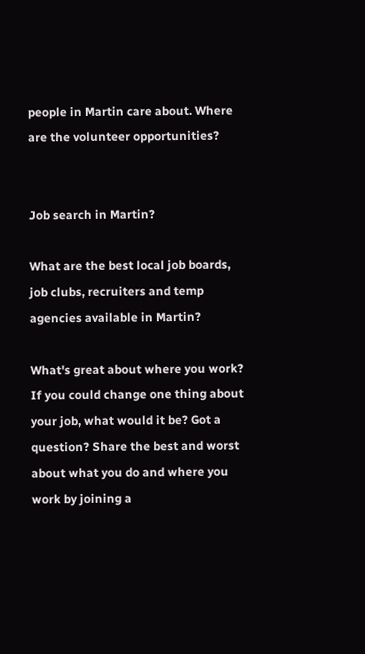people in Martin care about. Where are the volunteer opportunities?


Job search in Martin?

What are the best local job boards, job clubs, recruiters and temp agencies available in Martin?

What's great about where you work? If you could change one thing about your job, what would it be? Got a question? Share the best and worst about what you do and where you work by joining a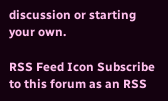discussion or starting your own.

RSS Feed Icon Subscribe to this forum as an RSS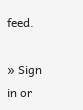feed.

» Sign in or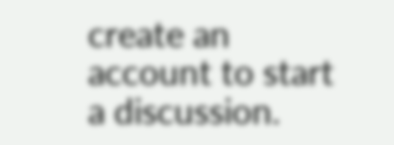create an account to start a discussion.